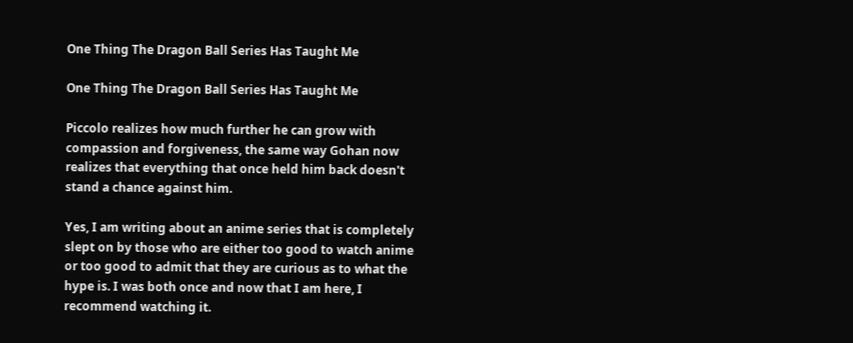One Thing The Dragon Ball Series Has Taught Me

One Thing The Dragon Ball Series Has Taught Me

Piccolo realizes how much further he can grow with compassion and forgiveness, the same way Gohan now realizes that everything that once held him back doesn't stand a chance against him.

Yes, I am writing about an anime series that is completely slept on by those who are either too good to watch anime or too good to admit that they are curious as to what the hype is. I was both once and now that I am here, I recommend watching it.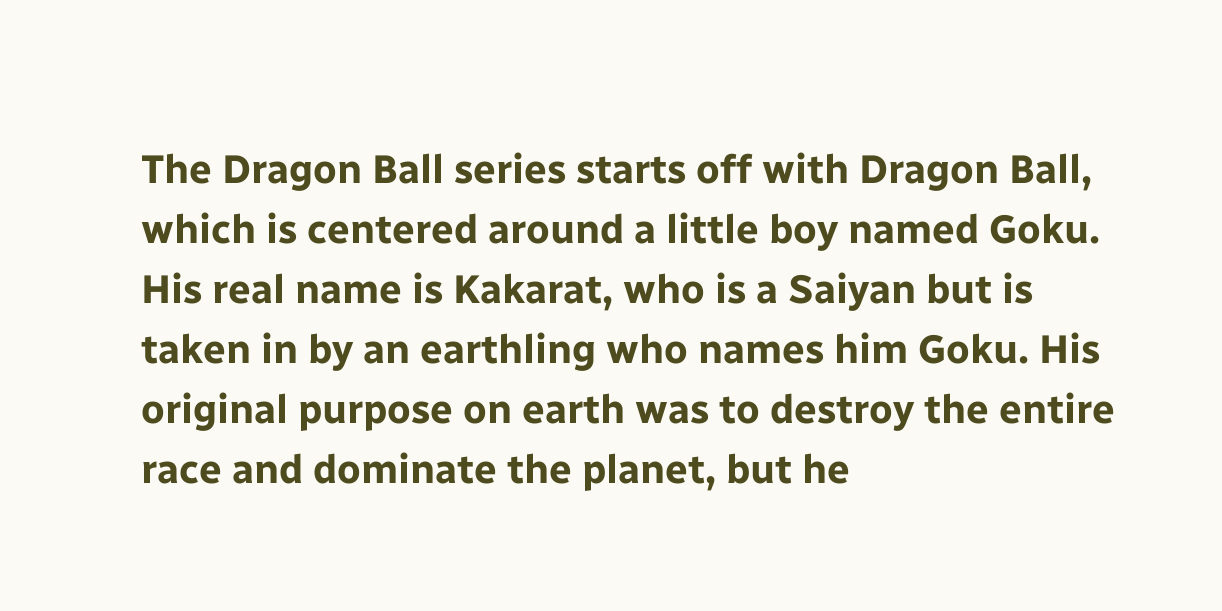The Dragon Ball series starts off with Dragon Ball, which is centered around a little boy named Goku. His real name is Kakarat, who is a Saiyan but is taken in by an earthling who names him Goku. His original purpose on earth was to destroy the entire race and dominate the planet, but he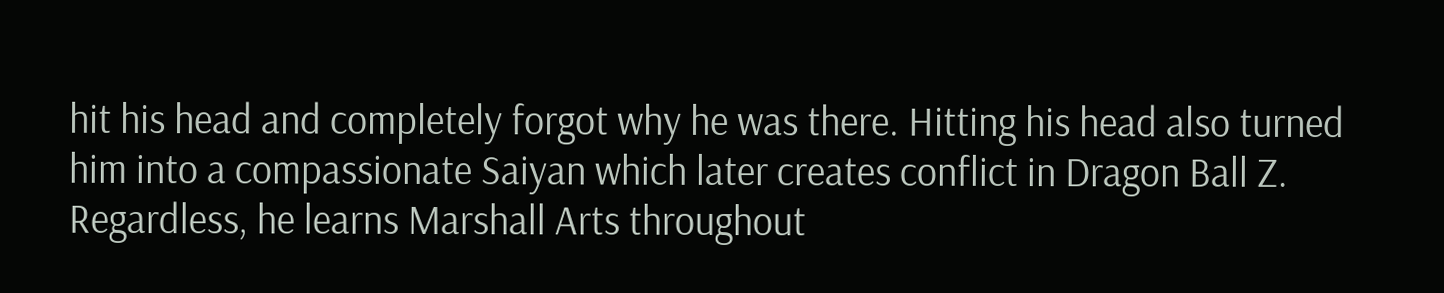hit his head and completely forgot why he was there. Hitting his head also turned him into a compassionate Saiyan which later creates conflict in Dragon Ball Z. Regardless, he learns Marshall Arts throughout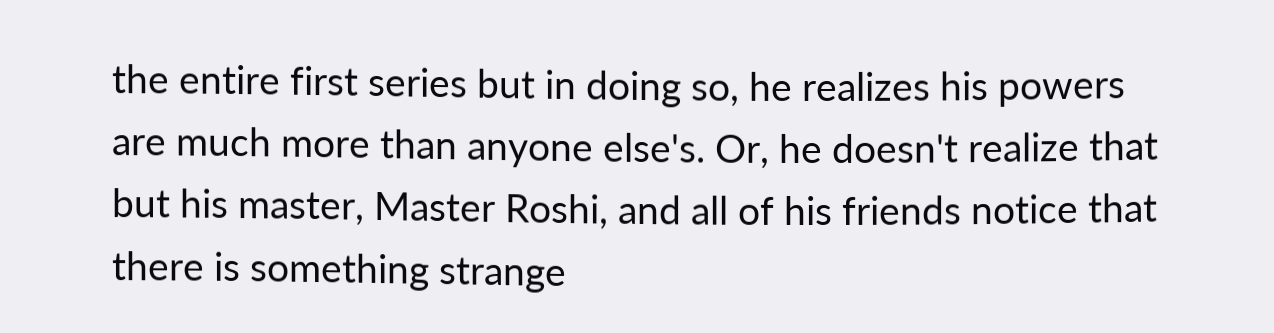the entire first series but in doing so, he realizes his powers are much more than anyone else's. Or, he doesn't realize that but his master, Master Roshi, and all of his friends notice that there is something strange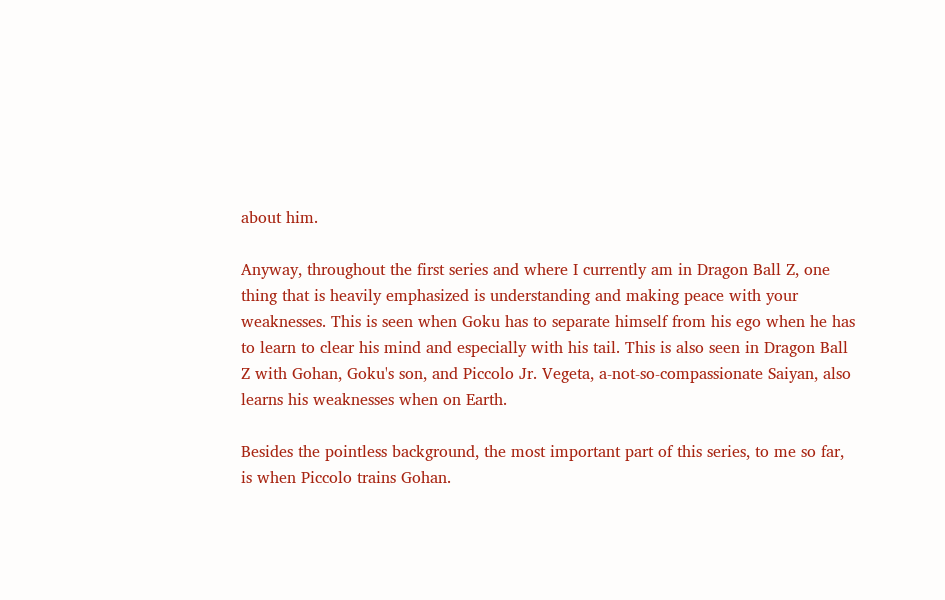about him.

Anyway, throughout the first series and where I currently am in Dragon Ball Z, one thing that is heavily emphasized is understanding and making peace with your weaknesses. This is seen when Goku has to separate himself from his ego when he has to learn to clear his mind and especially with his tail. This is also seen in Dragon Ball Z with Gohan, Goku's son, and Piccolo Jr. Vegeta, a-not-so-compassionate Saiyan, also learns his weaknesses when on Earth.

Besides the pointless background, the most important part of this series, to me so far, is when Piccolo trains Gohan.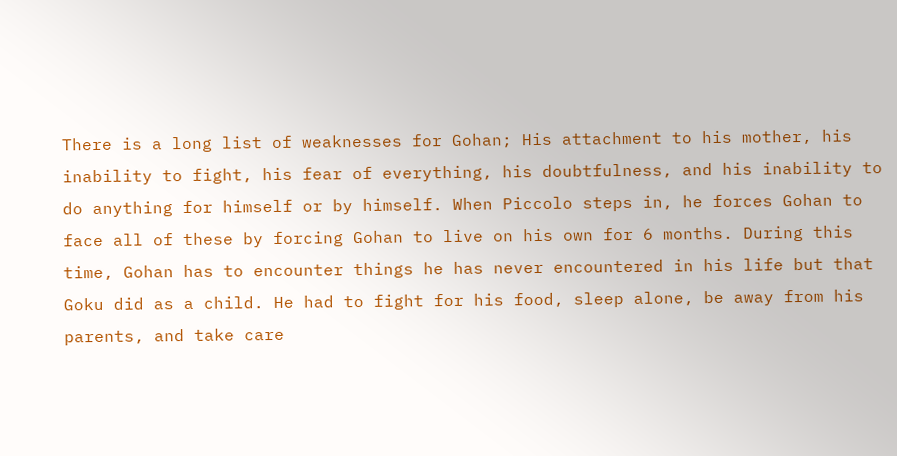There is a long list of weaknesses for Gohan; His attachment to his mother, his inability to fight, his fear of everything, his doubtfulness, and his inability to do anything for himself or by himself. When Piccolo steps in, he forces Gohan to face all of these by forcing Gohan to live on his own for 6 months. During this time, Gohan has to encounter things he has never encountered in his life but that Goku did as a child. He had to fight for his food, sleep alone, be away from his parents, and take care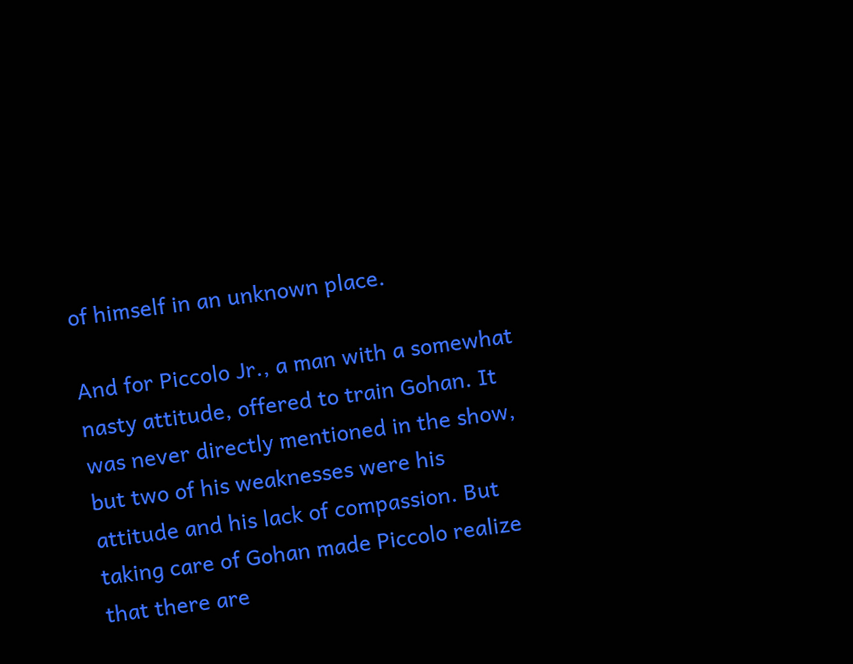of himself in an unknown place.

And for Piccolo Jr., a man with a somewhat nasty attitude, offered to train Gohan. It was never directly mentioned in the show, but two of his weaknesses were his attitude and his lack of compassion. But taking care of Gohan made Piccolo realize that there are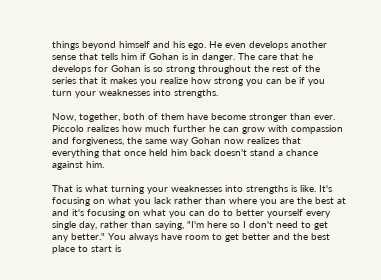things beyond himself and his ego. He even develops another sense that tells him if Gohan is in danger. The care that he develops for Gohan is so strong throughout the rest of the series that it makes you realize how strong you can be if you turn your weaknesses into strengths.

Now, together, both of them have become stronger than ever. Piccolo realizes how much further he can grow with compassion and forgiveness, the same way Gohan now realizes that everything that once held him back doesn't stand a chance against him.

That is what turning your weaknesses into strengths is like. It's focusing on what you lack rather than where you are the best at and it's focusing on what you can do to better yourself every single day, rather than saying, "I'm here so I don't need to get any better." You always have room to get better and the best place to start is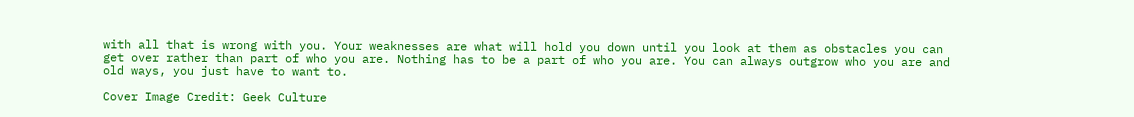with all that is wrong with you. Your weaknesses are what will hold you down until you look at them as obstacles you can get over rather than part of who you are. Nothing has to be a part of who you are. You can always outgrow who you are and old ways, you just have to want to.

Cover Image Credit: Geek Culture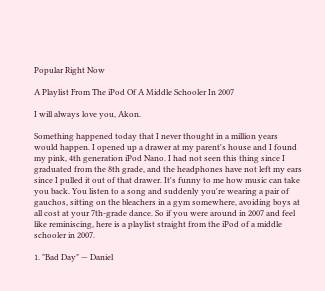Popular Right Now

A Playlist From The iPod Of A Middle Schooler In 2007

I will always love you, Akon.

Something happened today that I never thought in a million years would happen. I opened up a drawer at my parent's house and I found my pink, 4th generation iPod Nano. I had not seen this thing since I graduated from the 8th grade, and the headphones have not left my ears since I pulled it out of that drawer. It's funny to me how music can take you back. You listen to a song and suddenly you're wearing a pair of gauchos, sitting on the bleachers in a gym somewhere, avoiding boys at all cost at your 7th-grade dance. So if you were around in 2007 and feel like reminiscing, here is a playlist straight from the iPod of a middle schooler in 2007.

1. "Bad Day" — Daniel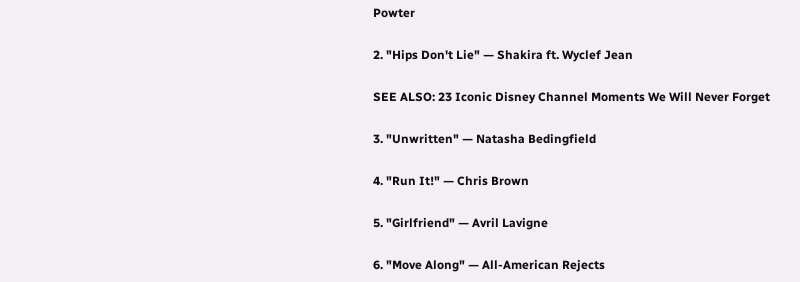Powter

2. "Hips Don't Lie" — Shakira ft. Wyclef Jean

SEE ALSO: 23 Iconic Disney Channel Moments We Will Never Forget

3. "Unwritten" — Natasha Bedingfield

4. "Run It!" — Chris Brown

5. "Girlfriend" — Avril Lavigne

6. "Move Along" — All-American Rejects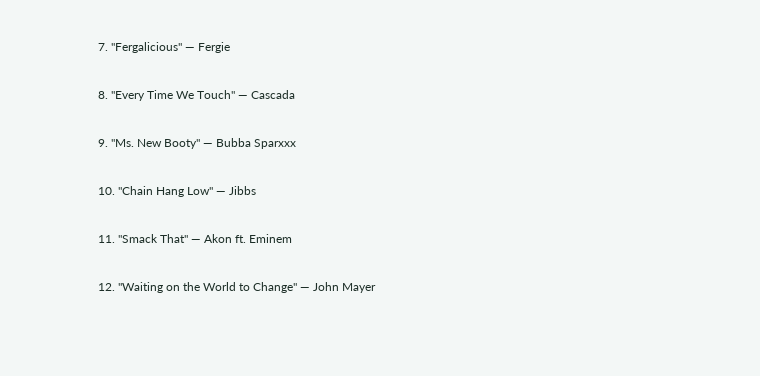7. "Fergalicious" — Fergie

8. "Every Time We Touch" — Cascada

9. "Ms. New Booty" — Bubba Sparxxx

10. "Chain Hang Low" — Jibbs

11. "Smack That" — Akon ft. Eminem

12. "Waiting on the World to Change" — John Mayer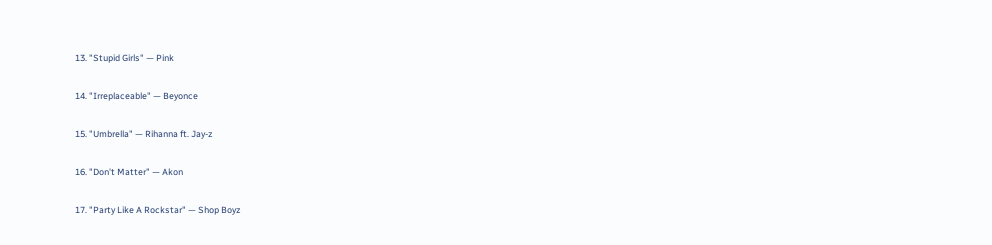13. "Stupid Girls" — Pink

14. "Irreplaceable" — Beyonce

15. "Umbrella" — Rihanna ft. Jay-z

16. "Don't Matter" — Akon

17. "Party Like A Rockstar" — Shop Boyz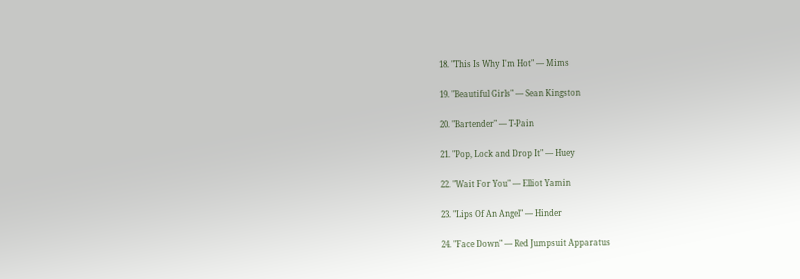18. "This Is Why I'm Hot" — Mims

19. "Beautiful Girls" — Sean Kingston

20. "Bartender" — T-Pain

21. "Pop, Lock and Drop It" — Huey

22. "Wait For You" — Elliot Yamin

23. "Lips Of An Angel" — Hinder

24. "Face Down" — Red Jumpsuit Apparatus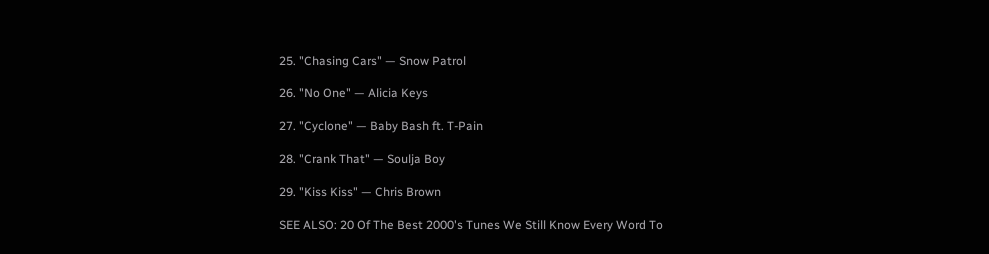25. "Chasing Cars" — Snow Patrol

26. "No One" — Alicia Keys

27. "Cyclone" — Baby Bash ft. T-Pain

28. "Crank That" — Soulja Boy

29. "Kiss Kiss" — Chris Brown

SEE ALSO: 20 Of The Best 2000's Tunes We Still Know Every Word To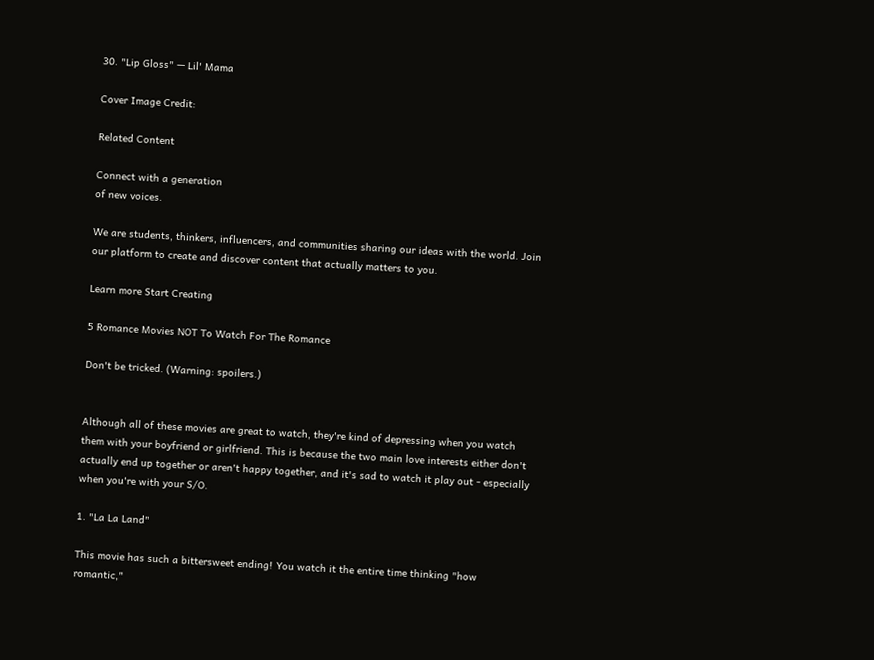30. "Lip Gloss" — Lil' Mama

Cover Image Credit:

Related Content

Connect with a generation
of new voices.

We are students, thinkers, influencers, and communities sharing our ideas with the world. Join our platform to create and discover content that actually matters to you.

Learn more Start Creating

5 Romance Movies NOT To Watch For The Romance

Don't be tricked. (Warning: spoilers.)


Although all of these movies are great to watch, they're kind of depressing when you watch them with your boyfriend or girlfriend. This is because the two main love interests either don't actually end up together or aren't happy together, and it's sad to watch it play out - especially when you're with your S/O.

1. "La La Land"

This movie has such a bittersweet ending! You watch it the entire time thinking "how romantic,"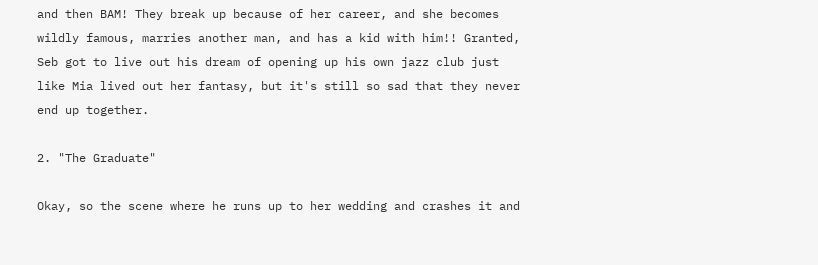and then BAM! They break up because of her career, and she becomes wildly famous, marries another man, and has a kid with him!! Granted, Seb got to live out his dream of opening up his own jazz club just like Mia lived out her fantasy, but it's still so sad that they never end up together.

2. "The Graduate"

Okay, so the scene where he runs up to her wedding and crashes it and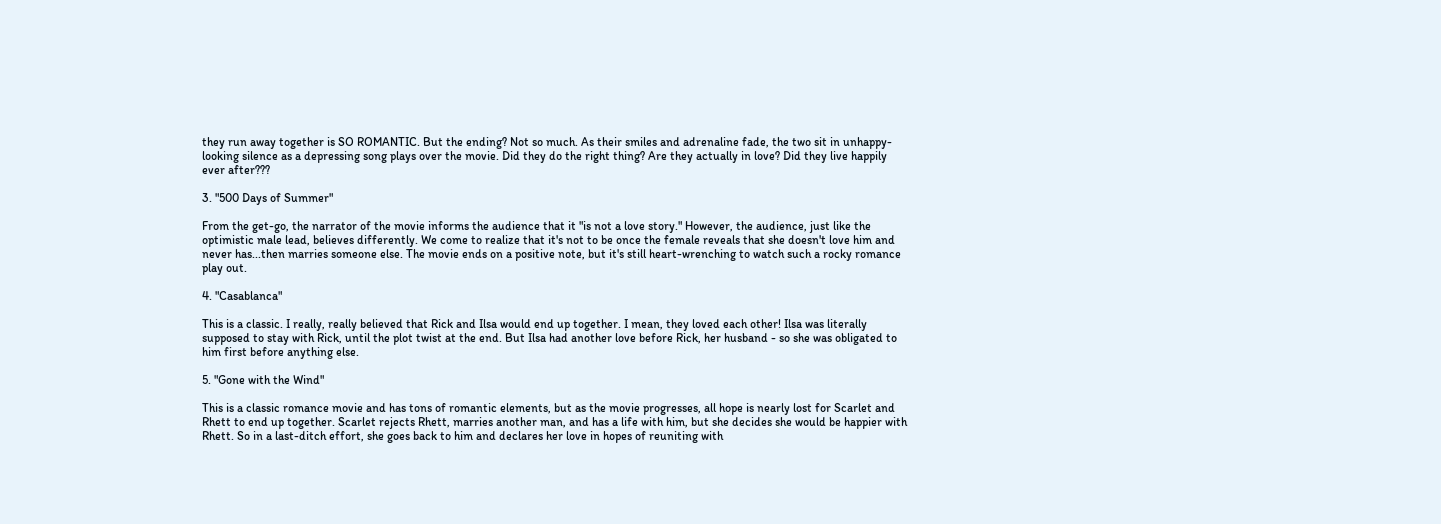they run away together is SO ROMANTIC. But the ending? Not so much. As their smiles and adrenaline fade, the two sit in unhappy-looking silence as a depressing song plays over the movie. Did they do the right thing? Are they actually in love? Did they live happily ever after???

3. "500 Days of Summer"

From the get-go, the narrator of the movie informs the audience that it "is not a love story." However, the audience, just like the optimistic male lead, believes differently. We come to realize that it's not to be once the female reveals that she doesn't love him and never has...then marries someone else. The movie ends on a positive note, but it's still heart-wrenching to watch such a rocky romance play out.

4. "Casablanca"

This is a classic. I really, really believed that Rick and Ilsa would end up together. I mean, they loved each other! Ilsa was literally supposed to stay with Rick, until the plot twist at the end. But Ilsa had another love before Rick, her husband - so she was obligated to him first before anything else.

5. "Gone with the Wind"

This is a classic romance movie and has tons of romantic elements, but as the movie progresses, all hope is nearly lost for Scarlet and Rhett to end up together. Scarlet rejects Rhett, marries another man, and has a life with him, but she decides she would be happier with Rhett. So in a last-ditch effort, she goes back to him and declares her love in hopes of reuniting with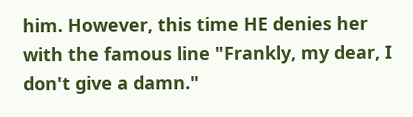him. However, this time HE denies her with the famous line "Frankly, my dear, I don't give a damn."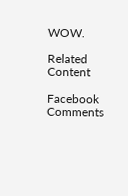WOW.

Related Content

Facebook Comments